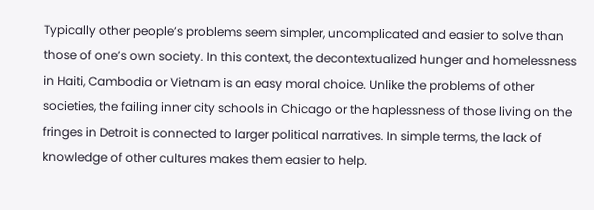Typically other people’s problems seem simpler, uncomplicated and easier to solve than those of one’s own society. In this context, the decontextualized hunger and homelessness in Haiti, Cambodia or Vietnam is an easy moral choice. Unlike the problems of other societies, the failing inner city schools in Chicago or the haplessness of those living on the fringes in Detroit is connected to larger political narratives. In simple terms, the lack of knowledge of other cultures makes them easier to help.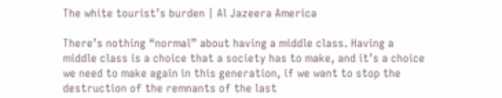The white tourist’s burden | Al Jazeera America

There’s nothing “normal” about having a middle class. Having a middle class is a choice that a society has to make, and it’s a choice we need to make again in this generation, if we want to stop the destruction of the remnants of the last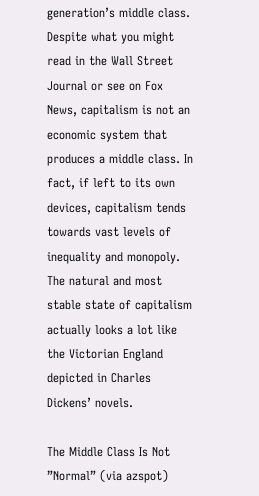generation’s middle class. Despite what you might read in the Wall Street Journal or see on Fox News, capitalism is not an economic system that produces a middle class. In fact, if left to its own devices, capitalism tends towards vast levels of inequality and monopoly. The natural and most stable state of capitalism actually looks a lot like the Victorian England depicted in Charles Dickens’ novels.

The Middle Class Is Not ”Normal” (via azspot)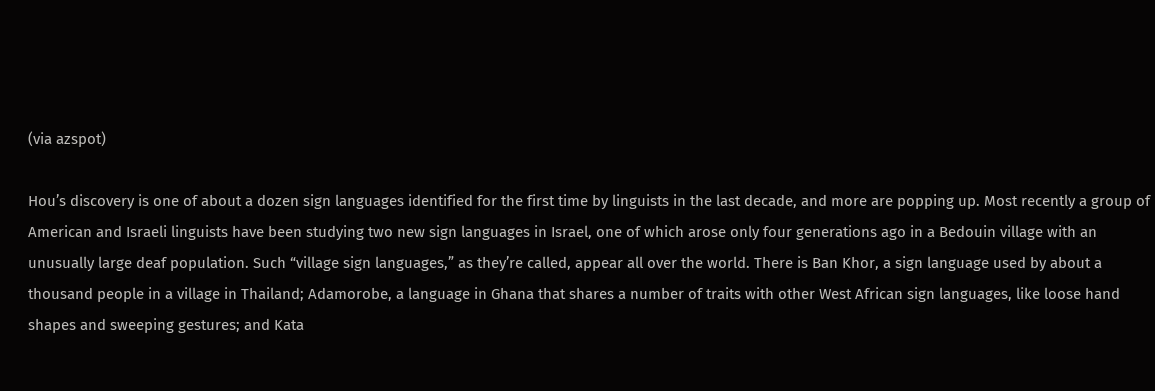(via azspot)

Hou’s discovery is one of about a dozen sign languages identified for the first time by linguists in the last decade, and more are popping up. Most recently a group of American and Israeli linguists have been studying two new sign languages in Israel, one of which arose only four generations ago in a Bedouin village with an unusually large deaf population. Such “village sign languages,” as they’re called, appear all over the world. There is Ban Khor, a sign language used by about a thousand people in a village in Thailand; Adamorobe, a language in Ghana that shares a number of traits with other West African sign languages, like loose hand shapes and sweeping gestures; and Kata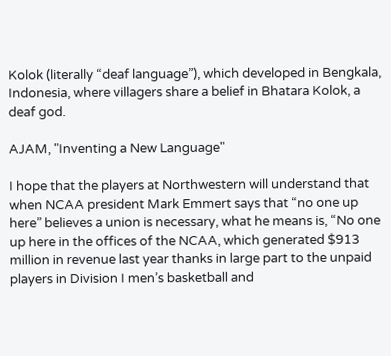Kolok (literally “deaf language”), which developed in Bengkala, Indonesia, where villagers share a belief in Bhatara Kolok, a deaf god.

AJAM, "Inventing a New Language"

I hope that the players at Northwestern will understand that when NCAA president Mark Emmert says that “no one up here” believes a union is necessary, what he means is, “No one up here in the offices of the NCAA, which generated $913 million in revenue last year thanks in large part to the unpaid players in Division I men’s basketball and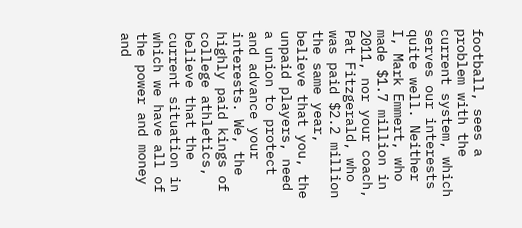football, sees a problem with the current system, which serves our interests quite well. Neither I, Mark Emmert, who made $1.7 million in 2011, nor your coach, Pat Fitzgerald, who was paid $2.2 million the same year, believe that you, the unpaid players, need a union to protect and advance your interests. We, the highly paid kings of college athletics, believe that the current situation in which we have all of the power and money and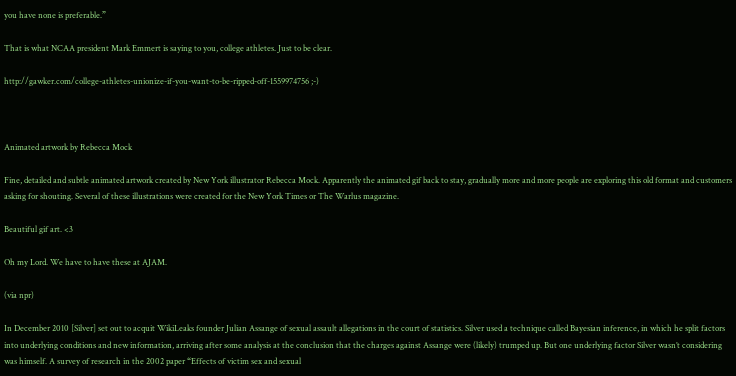you have none is preferable.”

That is what NCAA president Mark Emmert is saying to you, college athletes. Just to be clear.

http://gawker.com/college-athletes-unionize-if-you-want-to-be-ripped-off-1559974756 ;-)



Animated artwork by Rebecca Mock

Fine, detailed and subtle animated artwork created by New York illustrator Rebecca Mock. Apparently the animated gif back to stay, gradually more and more people are exploring this old format and customers asking for shouting. Several of these illustrations were created for the New York Times or The Warlus magazine.

Beautiful gif art. <3

Oh my Lord. We have to have these at AJAM.

(via npr)

In December 2010 [Silver] set out to acquit WikiLeaks founder Julian Assange of sexual assault allegations in the court of statistics. Silver used a technique called Bayesian inference, in which he split factors into underlying conditions and new information, arriving after some analysis at the conclusion that the charges against Assange were (likely) trumped up. But one underlying factor Silver wasn’t considering was himself. A survey of research in the 2002 paper “Effects of victim sex and sexual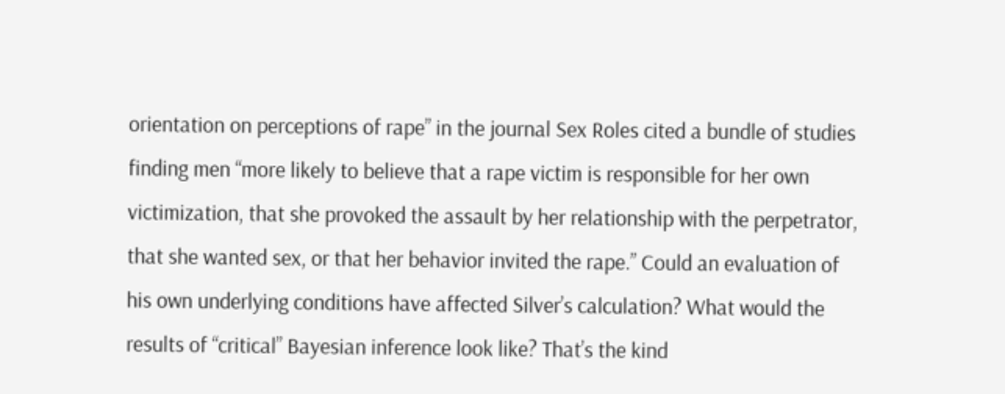orientation on perceptions of rape” in the journal Sex Roles cited a bundle of studies finding men “more likely to believe that a rape victim is responsible for her own victimization, that she provoked the assault by her relationship with the perpetrator, that she wanted sex, or that her behavior invited the rape.” Could an evaluation of his own underlying conditions have affected Silver’s calculation? What would the results of “critical” Bayesian inference look like? That’s the kind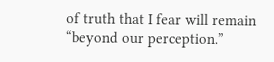of truth that I fear will remain “beyond our perception.”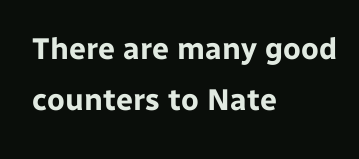There are many good counters to Nate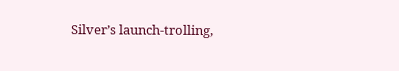Silver’s launch-trolling,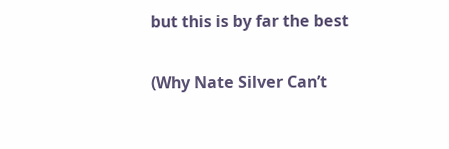but this is by far the best

(Why Nate Silver Can’t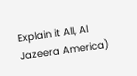Explain it All, Al Jazeera America)